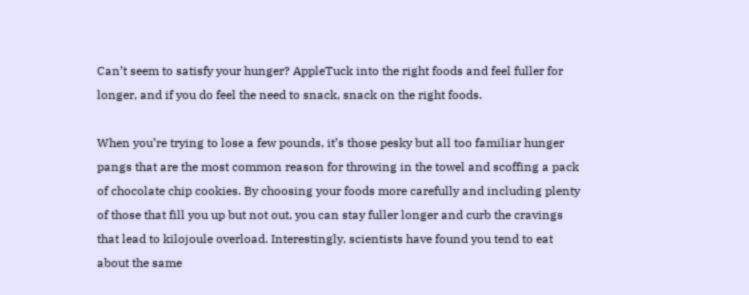Can’t seem to satisfy your hunger? AppleTuck into the right foods and feel fuller for longer, and if you do feel the need to snack, snack on the right foods.

When you’re trying to lose a few pounds, it’s those pesky but all too familiar hunger pangs that are the most common reason for throwing in the towel and scoffing a pack of chocolate chip cookies. By choosing your foods more carefully and including plenty of those that fill you up but not out, you can stay fuller longer and curb the cravings that lead to kilojoule overload. Interestingly, scientists have found you tend to eat about the same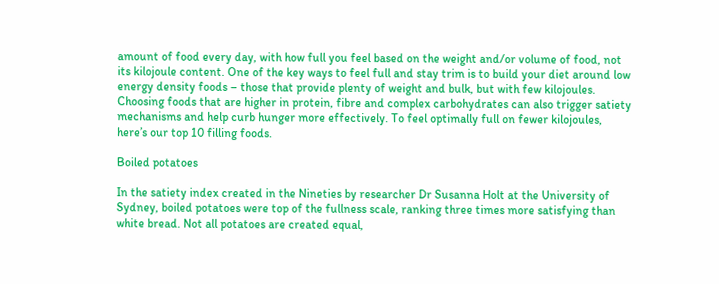amount of food every day, with how full you feel based on the weight and/or volume of food, not its kilojoule content. One of the key ways to feel full and stay trim is to build your diet around low energy density foods – those that provide plenty of weight and bulk, but with few kilojoules. Choosing foods that are higher in protein, fibre and complex carbohydrates can also trigger satiety mechanisms and help curb hunger more effectively. To feel optimally full on fewer kilojoules, here’s our top 10 filling foods.

Boiled potatoes

In the satiety index created in the Nineties by researcher Dr Susanna Holt at the University of Sydney, boiled potatoes were top of the fullness scale, ranking three times more satisfying than white bread. Not all potatoes are created equal,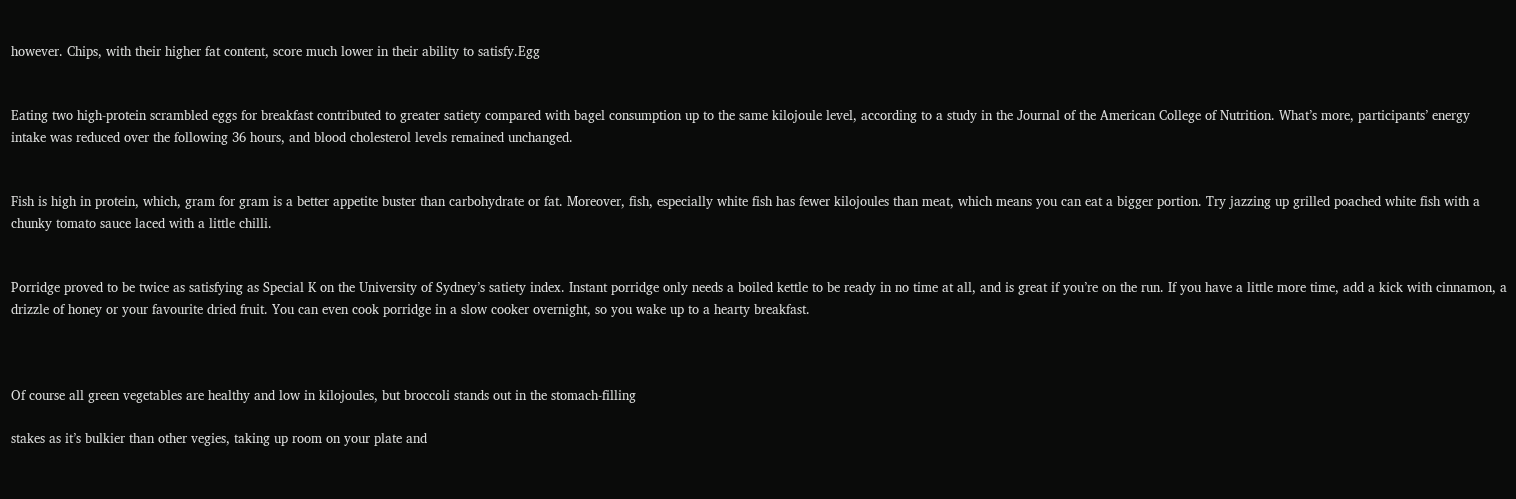however. Chips, with their higher fat content, score much lower in their ability to satisfy.Egg


Eating two high-protein scrambled eggs for breakfast contributed to greater satiety compared with bagel consumption up to the same kilojoule level, according to a study in the Journal of the American College of Nutrition. What’s more, participants’ energy intake was reduced over the following 36 hours, and blood cholesterol levels remained unchanged.


Fish is high in protein, which, gram for gram is a better appetite buster than carbohydrate or fat. Moreover, fish, especially white fish has fewer kilojoules than meat, which means you can eat a bigger portion. Try jazzing up grilled poached white fish with a chunky tomato sauce laced with a little chilli.


Porridge proved to be twice as satisfying as Special K on the University of Sydney’s satiety index. Instant porridge only needs a boiled kettle to be ready in no time at all, and is great if you’re on the run. If you have a little more time, add a kick with cinnamon, a drizzle of honey or your favourite dried fruit. You can even cook porridge in a slow cooker overnight, so you wake up to a hearty breakfast.



Of course all green vegetables are healthy and low in kilojoules, but broccoli stands out in the stomach-filling

stakes as it’s bulkier than other vegies, taking up room on your plate and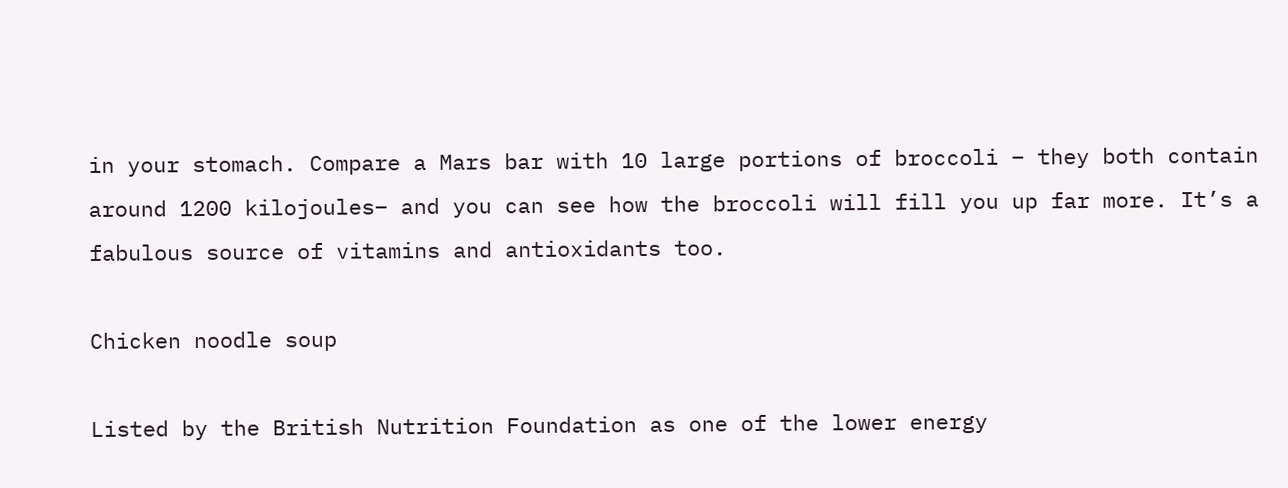in your stomach. Compare a Mars bar with 10 large portions of broccoli – they both contain around 1200 kilojoules– and you can see how the broccoli will fill you up far more. It’s a fabulous source of vitamins and antioxidants too.

Chicken noodle soup

Listed by the British Nutrition Foundation as one of the lower energy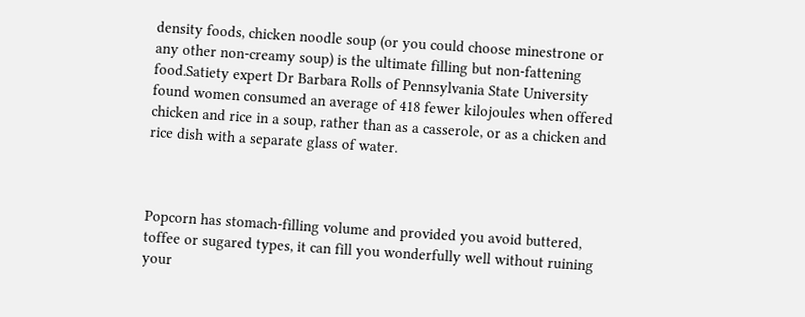density foods, chicken noodle soup (or you could choose minestrone or any other non-creamy soup) is the ultimate filling but non-fattening food.Satiety expert Dr Barbara Rolls of Pennsylvania State University found women consumed an average of 418 fewer kilojoules when offered chicken and rice in a soup, rather than as a casserole, or as a chicken and rice dish with a separate glass of water.



Popcorn has stomach-filling volume and provided you avoid buttered, toffee or sugared types, it can fill you wonderfully well without ruining your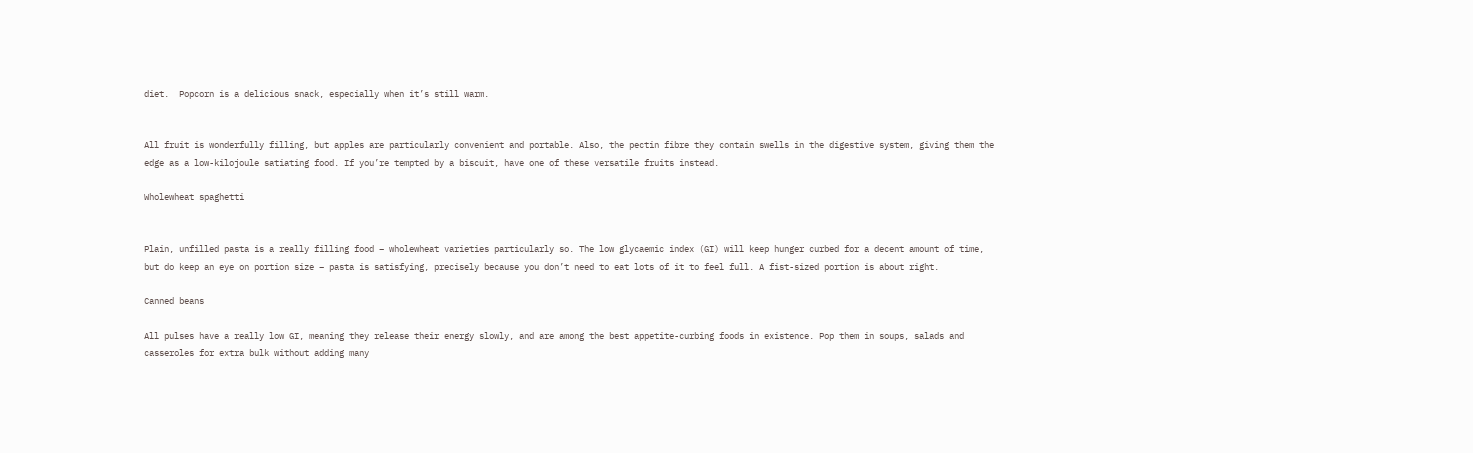diet.  Popcorn is a delicious snack, especially when it’s still warm.


All fruit is wonderfully filling, but apples are particularly convenient and portable. Also, the pectin fibre they contain swells in the digestive system, giving them the edge as a low-kilojoule satiating food. If you’re tempted by a biscuit, have one of these versatile fruits instead.

Wholewheat spaghetti


Plain, unfilled pasta is a really filling food – wholewheat varieties particularly so. The low glycaemic index (GI) will keep hunger curbed for a decent amount of time, but do keep an eye on portion size – pasta is satisfying, precisely because you don’t need to eat lots of it to feel full. A fist-sized portion is about right.

Canned beans

All pulses have a really low GI, meaning they release their energy slowly, and are among the best appetite-curbing foods in existence. Pop them in soups, salads and casseroles for extra bulk without adding many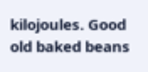kilojoules. Good old baked beans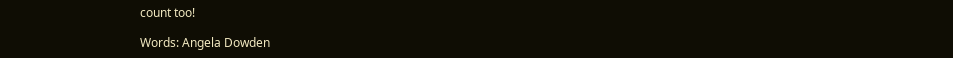count too!

Words: Angela Dowden